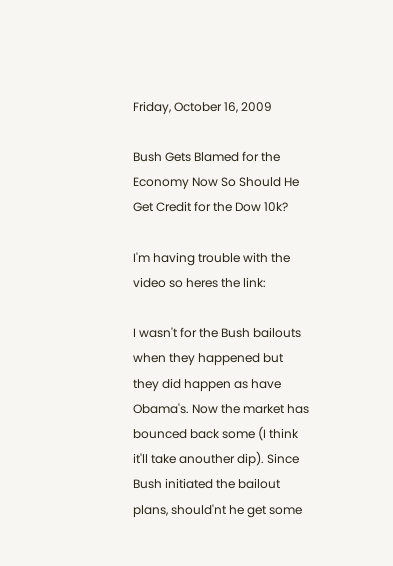Friday, October 16, 2009

Bush Gets Blamed for the Economy Now So Should He Get Credit for the Dow 10k?

I'm having trouble with the video so heres the link:

I wasn't for the Bush bailouts when they happened but they did happen as have Obama's. Now the market has bounced back some (I think it'll take anouther dip). Since Bush initiated the bailout plans, should'nt he get some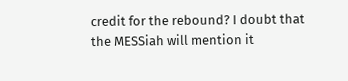credit for the rebound? I doubt that the MESSiah will mention it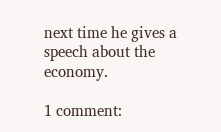next time he gives a speech about the economy.

1 comment: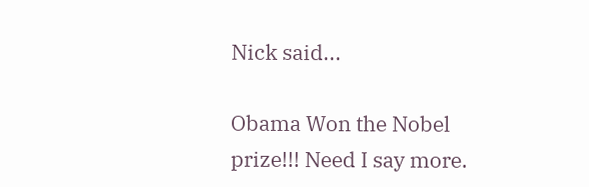Nick said...

Obama Won the Nobel prize!!! Need I say more.